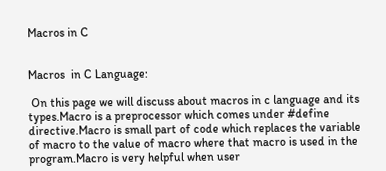Macros in C


Macros  in C Language:

 On this page we will discuss about macros in c language and its types.Macro is a preprocessor which comes under #define directive.Macro is small part of code which replaces the variable of macro to the value of macro where that macro is used in the program.Macro is very helpful when user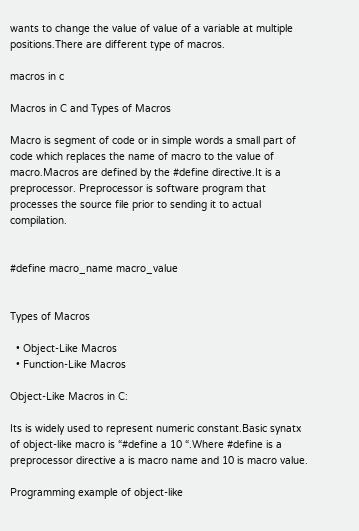wants to change the value of value of a variable at multiple positions.There are different type of macros.

macros in c

Macros in C and Types of Macros

Macro is segment of code or in simple words a small part of code which replaces the name of macro to the value of macro.Macros are defined by the #define directive.It is a preprocessor. Preprocessor is software program that processes the source file prior to sending it to actual compilation.


#define macro_name macro_value


Types of Macros

  • Object-Like Macros
  • Function-Like Macros

Object-Like Macros in C:

Its is widely used to represent numeric constant.Basic synatx of object-like macro is “#define a 10 “.Where #define is a preprocessor directive a is macro name and 10 is macro value.

Programming example of object-like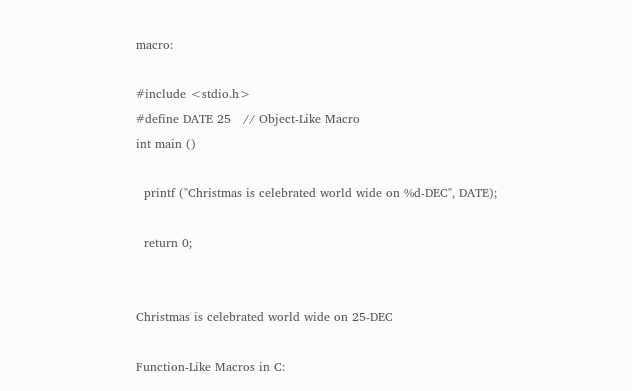macro:

#include <stdio.h>
#define DATE 25   // Object-Like Macro
int main ()

  printf ("Christmas is celebrated world wide on %d-DEC", DATE);

  return 0;


Christmas is celebrated world wide on 25-DEC

Function-Like Macros in C: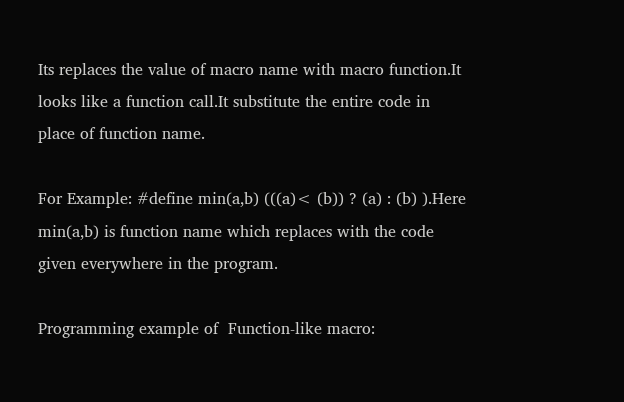Its replaces the value of macro name with macro function.It looks like a function call.It substitute the entire code in place of function name.

For Example: #define min(a,b) (((a)< (b)) ? (a) : (b) ).Here min(a,b) is function name which replaces with the code given everywhere in the program.

Programming example of  Function-like macro: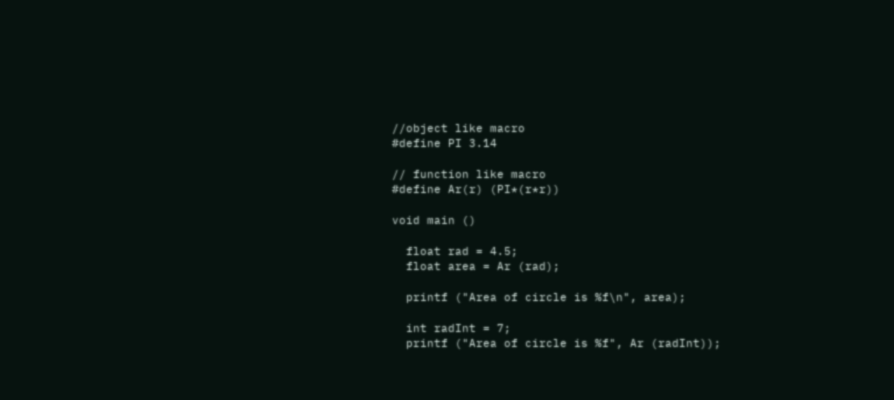//object like macro
#define PI 3.14

// function like macro
#define Ar(r) (PI*(r*r))

void main ()

  float rad = 4.5;
  float area = Ar (rad);

  printf ("Area of circle is %f\n", area);

  int radInt = 7;
  printf ("Area of circle is %f", Ar (radInt));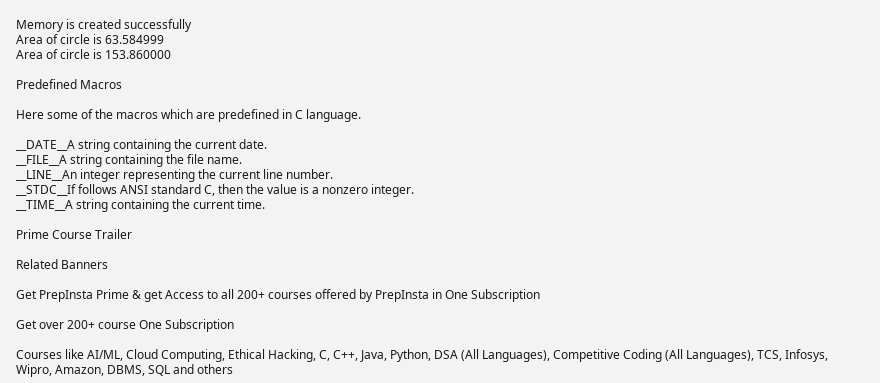Memory is created successfully
Area of circle is 63.584999
Area of circle is 153.860000

Predefined Macros

Here some of the macros which are predefined in C language.

__DATE__A string containing the current date.
__FILE__A string containing the file name.
__LINE__An integer representing the current line number.
__STDC__If follows ANSI standard C, then the value is a nonzero integer.
__TIME__A string containing the current time.

Prime Course Trailer

Related Banners

Get PrepInsta Prime & get Access to all 200+ courses offered by PrepInsta in One Subscription

Get over 200+ course One Subscription

Courses like AI/ML, Cloud Computing, Ethical Hacking, C, C++, Java, Python, DSA (All Languages), Competitive Coding (All Languages), TCS, Infosys, Wipro, Amazon, DBMS, SQL and others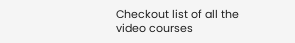Checkout list of all the video courses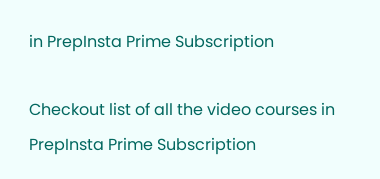in PrepInsta Prime Subscription

Checkout list of all the video courses in PrepInsta Prime Subscription